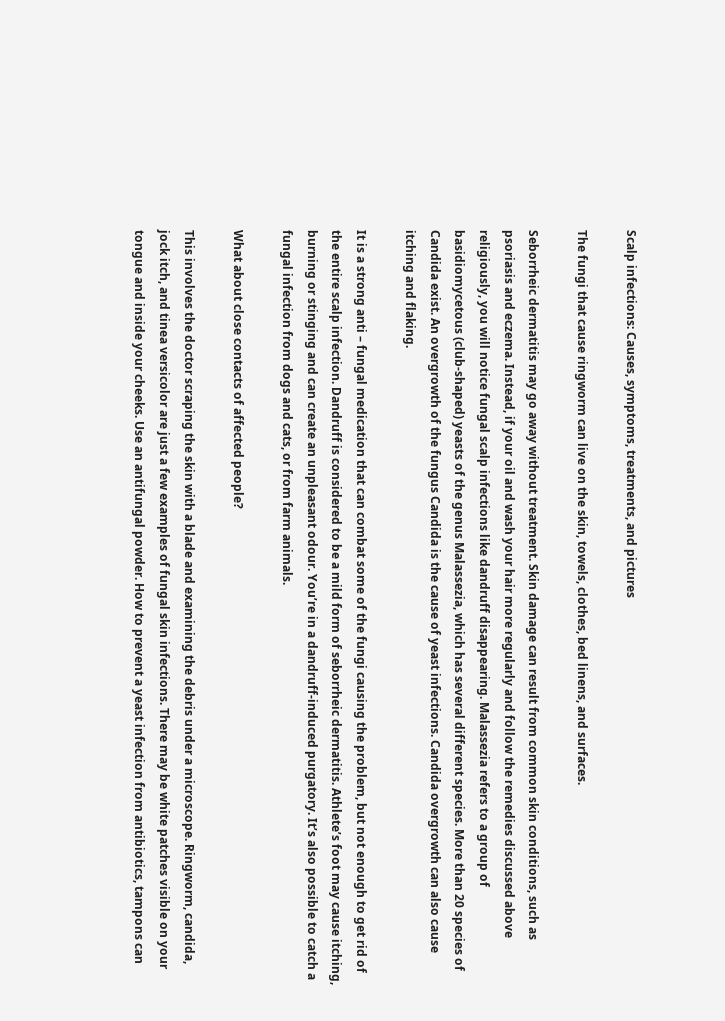Scalp infections: Causes, symptoms, treatments, and pictures

The fungi that cause ringworm can live on the skin, towels, clothes, bed linens, and surfaces.

Seborrheic dermatitis may go away without treatment. Skin damage can result from common skin conditions, such as psoriasis and eczema. Instead, if your oil and wash your hair more regularly and follow the remedies discussed above religiously, you will notice fungal scalp infections like dandruff disappearing. Malassezia refers to a group of basidiomycetous (club-shaped) yeasts of the genus Malassezia, which has several different species. More than 20 species of Candida exist. An overgrowth of the fungus Candida is the cause of yeast infections. Candida overgrowth can also cause itching and flaking.

It is a strong anti – fungal medication that can combat some of the fungi causing the problem, but not enough to get rid of the entire scalp infection. Dandruff is considered to be a mild form of seborrheic dermatitis. Athlete’s foot may cause itching, burning or stinging and can create an unpleasant odour. You’re in a dandruff-induced purgatory. It’s also possible to catch a fungal infection from dogs and cats, or from farm animals.

What about close contacts of affected people?

This involves the doctor scraping the skin with a blade and examining the debris under a microscope. Ringworm, candida, jock itch, and tinea versicolor are just a few examples of fungal skin infections. There may be white patches visible on your tongue and inside your cheeks. Use an antifungal powder. How to prevent a yeast infection from antibiotics, tampons can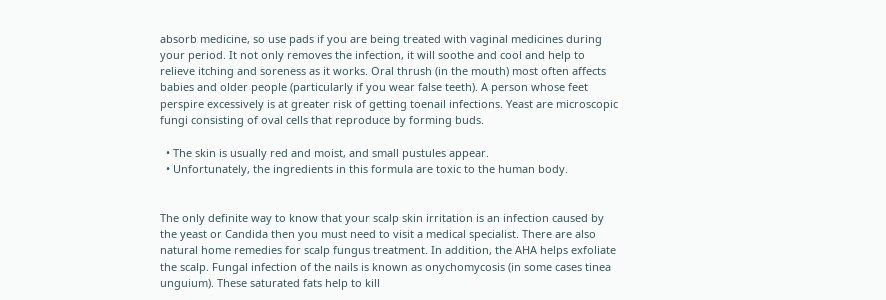absorb medicine, so use pads if you are being treated with vaginal medicines during your period. It not only removes the infection, it will soothe and cool and help to relieve itching and soreness as it works. Oral thrush (in the mouth) most often affects babies and older people (particularly if you wear false teeth). A person whose feet perspire excessively is at greater risk of getting toenail infections. Yeast are microscopic fungi consisting of oval cells that reproduce by forming buds.

  • The skin is usually red and moist, and small pustules appear.
  • Unfortunately, the ingredients in this formula are toxic to the human body.


The only definite way to know that your scalp skin irritation is an infection caused by the yeast or Candida then you must need to visit a medical specialist. There are also natural home remedies for scalp fungus treatment. In addition, the AHA helps exfoliate the scalp. Fungal infection of the nails is known as onychomycosis (in some cases tinea unguium). These saturated fats help to kill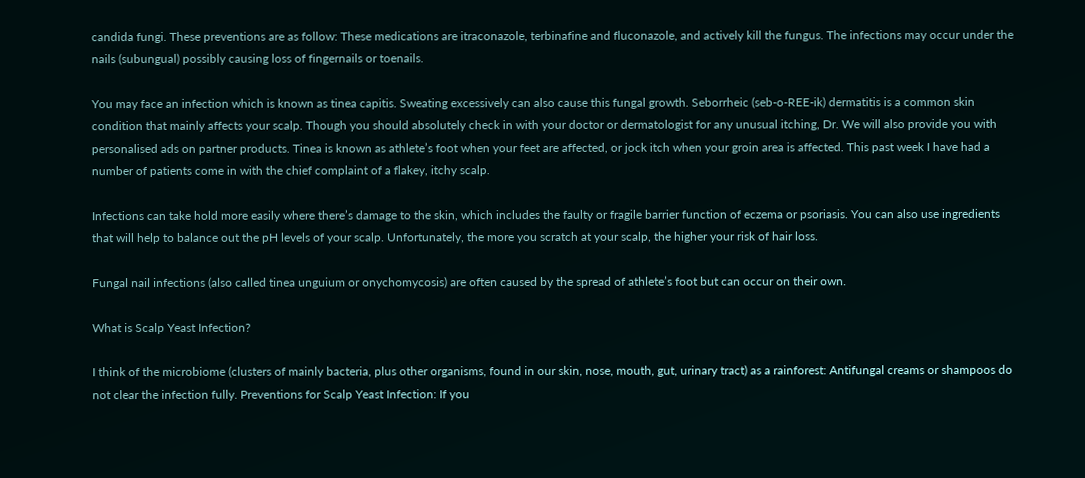candida fungi. These preventions are as follow: These medications are itraconazole, terbinafine and fluconazole, and actively kill the fungus. The infections may occur under the nails (subungual) possibly causing loss of fingernails or toenails.

You may face an infection which is known as tinea capitis. Sweating excessively can also cause this fungal growth. Seborrheic (seb-o-REE-ik) dermatitis is a common skin condition that mainly affects your scalp. Though you should absolutely check in with your doctor or dermatologist for any unusual itching, Dr. We will also provide you with personalised ads on partner products. Tinea is known as athlete’s foot when your feet are affected, or jock itch when your groin area is affected. This past week I have had a number of patients come in with the chief complaint of a flakey, itchy scalp.

Infections can take hold more easily where there’s damage to the skin, which includes the faulty or fragile barrier function of eczema or psoriasis. You can also use ingredients that will help to balance out the pH levels of your scalp. Unfortunately, the more you scratch at your scalp, the higher your risk of hair loss.

Fungal nail infections (also called tinea unguium or onychomycosis) are often caused by the spread of athlete’s foot but can occur on their own.

What is Scalp Yeast Infection?

I think of the microbiome (clusters of mainly bacteria, plus other organisms, found in our skin, nose, mouth, gut, urinary tract) as a rainforest: Antifungal creams or shampoos do not clear the infection fully. Preventions for Scalp Yeast Infection: If you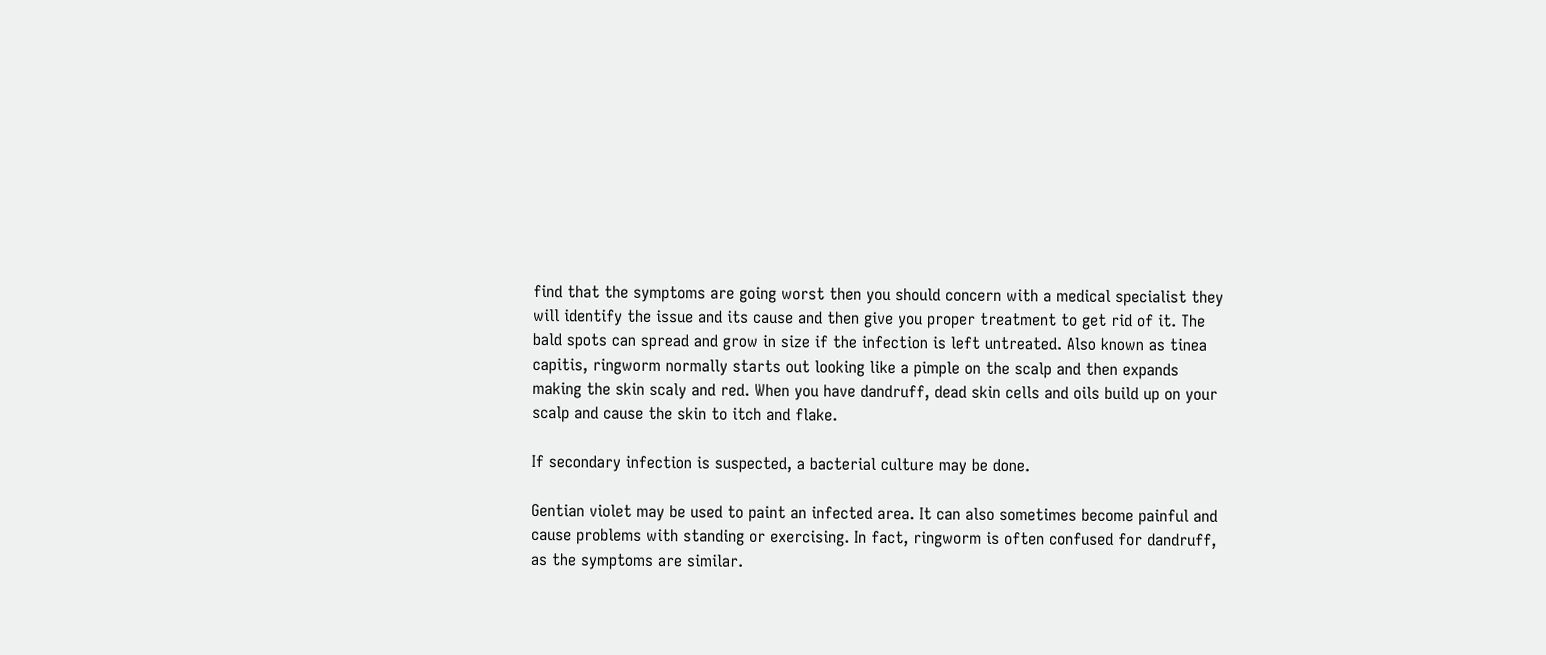find that the symptoms are going worst then you should concern with a medical specialist they will identify the issue and its cause and then give you proper treatment to get rid of it. The bald spots can spread and grow in size if the infection is left untreated. Also known as tinea capitis, ringworm normally starts out looking like a pimple on the scalp and then expands making the skin scaly and red. When you have dandruff, dead skin cells and oils build up on your scalp and cause the skin to itch and flake.

If secondary infection is suspected, a bacterial culture may be done.

Gentian violet may be used to paint an infected area. It can also sometimes become painful and cause problems with standing or exercising. In fact, ringworm is often confused for dandruff, as the symptoms are similar.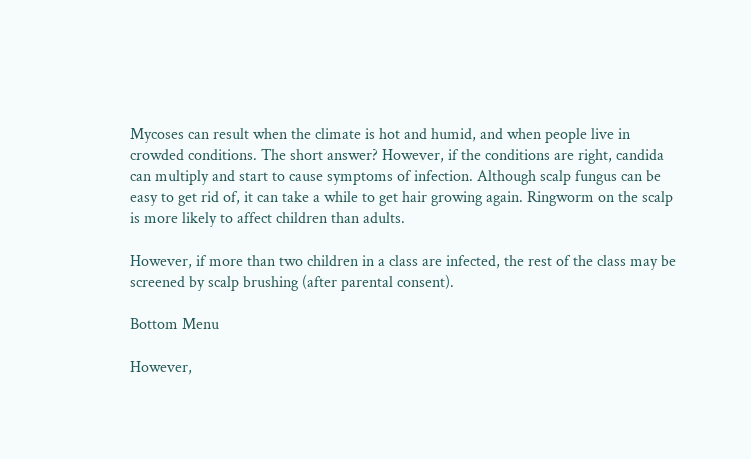Mycoses can result when the climate is hot and humid, and when people live in crowded conditions. The short answer? However, if the conditions are right, candida can multiply and start to cause symptoms of infection. Although scalp fungus can be easy to get rid of, it can take a while to get hair growing again. Ringworm on the scalp is more likely to affect children than adults.

However, if more than two children in a class are infected, the rest of the class may be screened by scalp brushing (after parental consent).

Bottom Menu

However,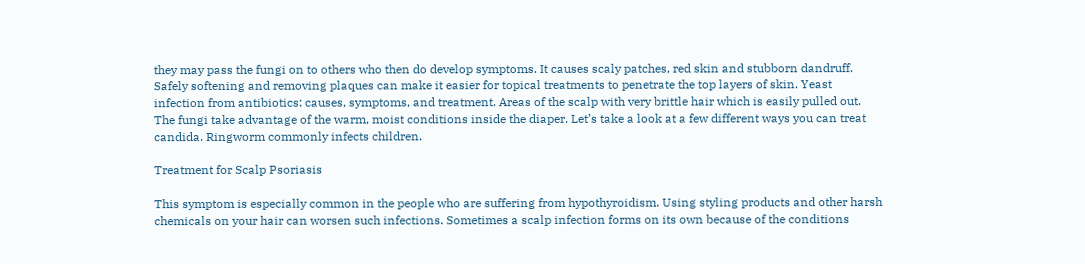they may pass the fungi on to others who then do develop symptoms. It causes scaly patches, red skin and stubborn dandruff. Safely softening and removing plaques can make it easier for topical treatments to penetrate the top layers of skin. Yeast infection from antibiotics: causes, symptoms, and treatment. Areas of the scalp with very brittle hair which is easily pulled out. The fungi take advantage of the warm, moist conditions inside the diaper. Let’s take a look at a few different ways you can treat candida. Ringworm commonly infects children.

Treatment for Scalp Psoriasis

This symptom is especially common in the people who are suffering from hypothyroidism. Using styling products and other harsh chemicals on your hair can worsen such infections. Sometimes a scalp infection forms on its own because of the conditions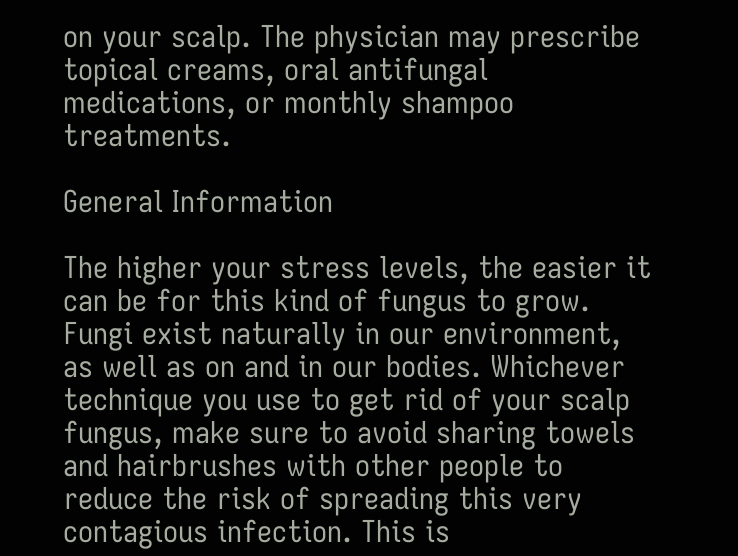on your scalp. The physician may prescribe topical creams, oral antifungal medications, or monthly shampoo treatments.

General Information

The higher your stress levels, the easier it can be for this kind of fungus to grow. Fungi exist naturally in our environment, as well as on and in our bodies. Whichever technique you use to get rid of your scalp fungus, make sure to avoid sharing towels and hairbrushes with other people to reduce the risk of spreading this very contagious infection. This is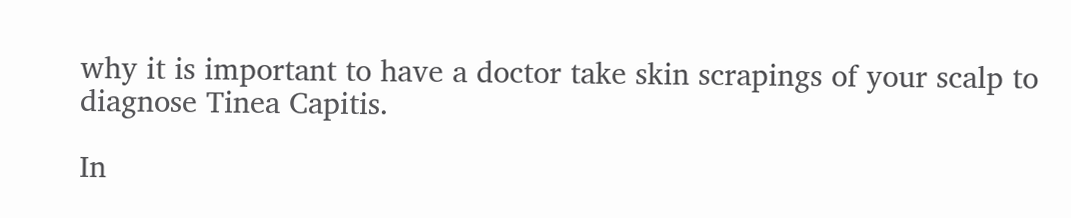why it is important to have a doctor take skin scrapings of your scalp to diagnose Tinea Capitis.

In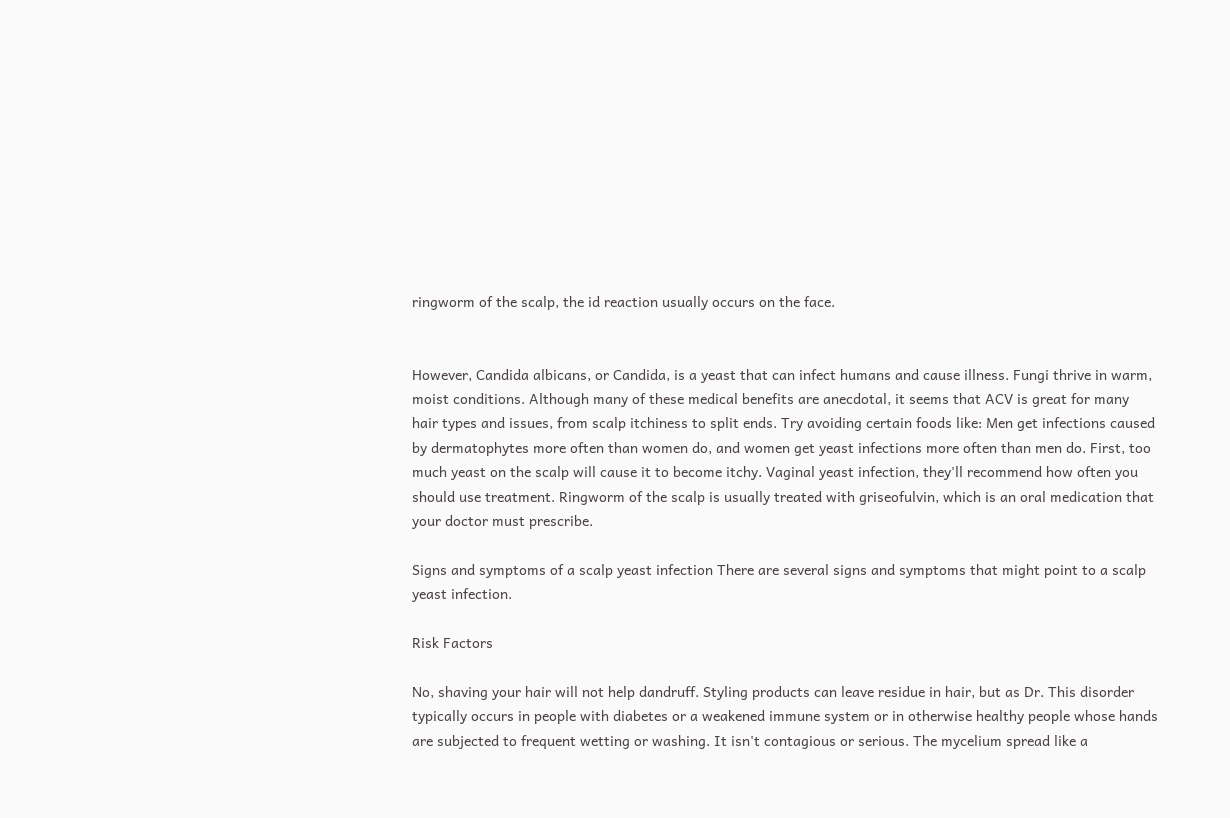ringworm of the scalp, the id reaction usually occurs on the face.


However, Candida albicans, or Candida, is a yeast that can infect humans and cause illness. Fungi thrive in warm, moist conditions. Although many of these medical benefits are anecdotal, it seems that ACV is great for many hair types and issues, from scalp itchiness to split ends. Try avoiding certain foods like: Men get infections caused by dermatophytes more often than women do, and women get yeast infections more often than men do. First, too much yeast on the scalp will cause it to become itchy. Vaginal yeast infection, they'll recommend how often you should use treatment. Ringworm of the scalp is usually treated with griseofulvin, which is an oral medication that your doctor must prescribe.

Signs and symptoms of a scalp yeast infection There are several signs and symptoms that might point to a scalp yeast infection.

Risk Factors

No, shaving your hair will not help dandruff. Styling products can leave residue in hair, but as Dr. This disorder typically occurs in people with diabetes or a weakened immune system or in otherwise healthy people whose hands are subjected to frequent wetting or washing. It isn't contagious or serious. The mycelium spread like a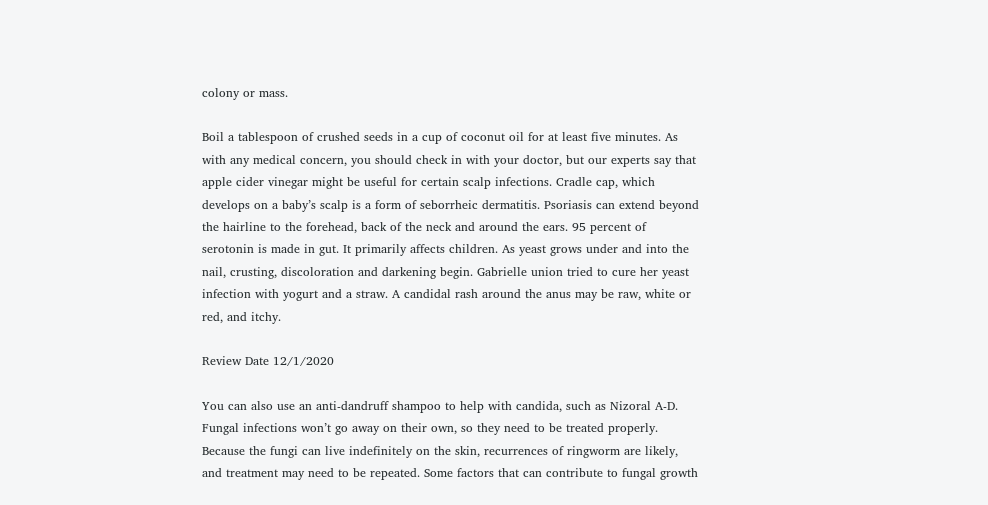colony or mass.

Boil a tablespoon of crushed seeds in a cup of coconut oil for at least five minutes. As with any medical concern, you should check in with your doctor, but our experts say that apple cider vinegar might be useful for certain scalp infections. Cradle cap, which develops on a baby’s scalp is a form of seborrheic dermatitis. Psoriasis can extend beyond the hairline to the forehead, back of the neck and around the ears. 95 percent of serotonin is made in gut. It primarily affects children. As yeast grows under and into the nail, crusting, discoloration and darkening begin. Gabrielle union tried to cure her yeast infection with yogurt and a straw. A candidal rash around the anus may be raw, white or red, and itchy.

Review Date 12/1/2020

You can also use an anti-dandruff shampoo to help with candida, such as Nizoral A-D. Fungal infections won’t go away on their own, so they need to be treated properly. Because the fungi can live indefinitely on the skin, recurrences of ringworm are likely, and treatment may need to be repeated. Some factors that can contribute to fungal growth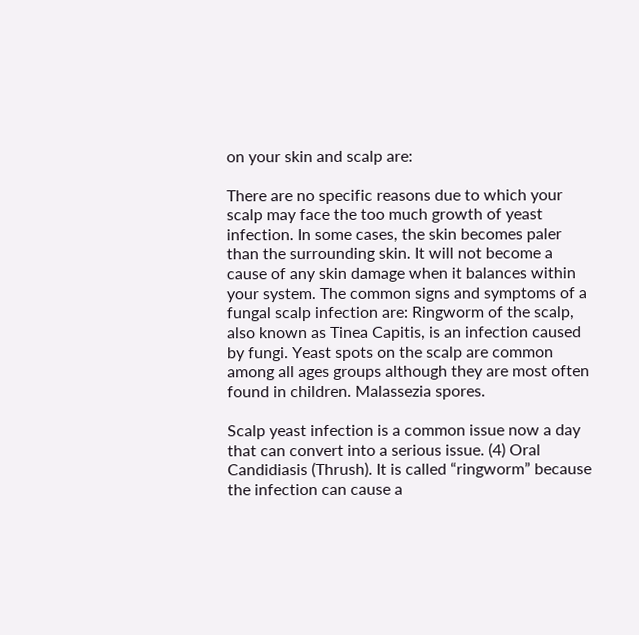on your skin and scalp are:

There are no specific reasons due to which your scalp may face the too much growth of yeast infection. In some cases, the skin becomes paler than the surrounding skin. It will not become a cause of any skin damage when it balances within your system. The common signs and symptoms of a fungal scalp infection are: Ringworm of the scalp, also known as Tinea Capitis, is an infection caused by fungi. Yeast spots on the scalp are common among all ages groups although they are most often found in children. Malassezia spores.

Scalp yeast infection is a common issue now a day that can convert into a serious issue. (4) Oral Candidiasis (Thrush). It is called “ringworm” because the infection can cause a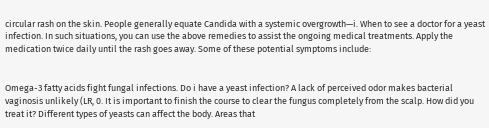circular rash on the skin. People generally equate Candida with a systemic overgrowth—i. When to see a doctor for a yeast infection. In such situations, you can use the above remedies to assist the ongoing medical treatments. Apply the medication twice daily until the rash goes away. Some of these potential symptoms include:


Omega-3 fatty acids fight fungal infections. Do i have a yeast infection? A lack of perceived odor makes bacterial vaginosis unlikely (LR, 0. It is important to finish the course to clear the fungus completely from the scalp. How did you treat it? Different types of yeasts can affect the body. Areas that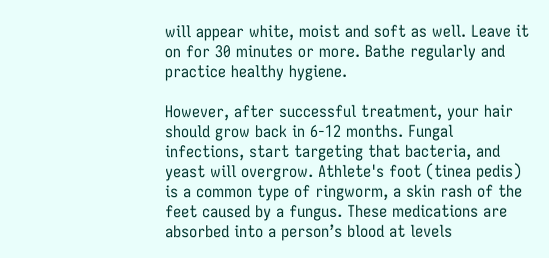will appear white, moist and soft as well. Leave it on for 30 minutes or more. Bathe regularly and practice healthy hygiene.

However, after successful treatment, your hair should grow back in 6-12 months. Fungal infections, start targeting that bacteria, and yeast will overgrow. Athlete's foot (tinea pedis) is a common type of ringworm, a skin rash of the feet caused by a fungus. These medications are absorbed into a person’s blood at levels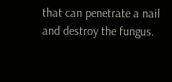that can penetrate a nail and destroy the fungus.